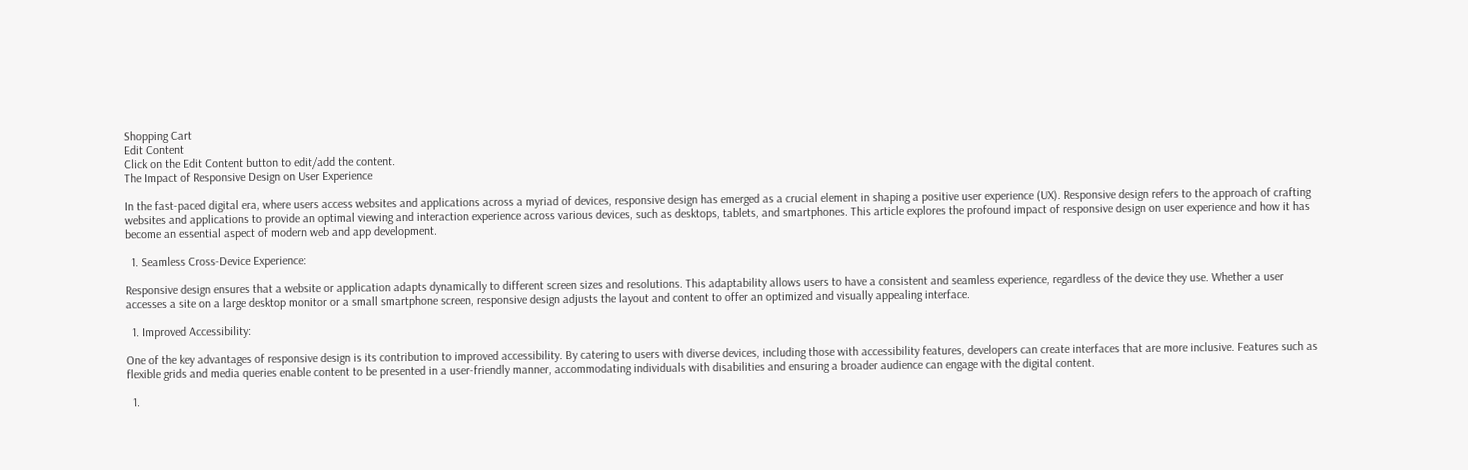Shopping Cart
Edit Content
Click on the Edit Content button to edit/add the content.
The Impact of Responsive Design on User Experience

In the fast-paced digital era, where users access websites and applications across a myriad of devices, responsive design has emerged as a crucial element in shaping a positive user experience (UX). Responsive design refers to the approach of crafting websites and applications to provide an optimal viewing and interaction experience across various devices, such as desktops, tablets, and smartphones. This article explores the profound impact of responsive design on user experience and how it has become an essential aspect of modern web and app development.

  1. Seamless Cross-Device Experience:

Responsive design ensures that a website or application adapts dynamically to different screen sizes and resolutions. This adaptability allows users to have a consistent and seamless experience, regardless of the device they use. Whether a user accesses a site on a large desktop monitor or a small smartphone screen, responsive design adjusts the layout and content to offer an optimized and visually appealing interface.

  1. Improved Accessibility:

One of the key advantages of responsive design is its contribution to improved accessibility. By catering to users with diverse devices, including those with accessibility features, developers can create interfaces that are more inclusive. Features such as flexible grids and media queries enable content to be presented in a user-friendly manner, accommodating individuals with disabilities and ensuring a broader audience can engage with the digital content.

  1.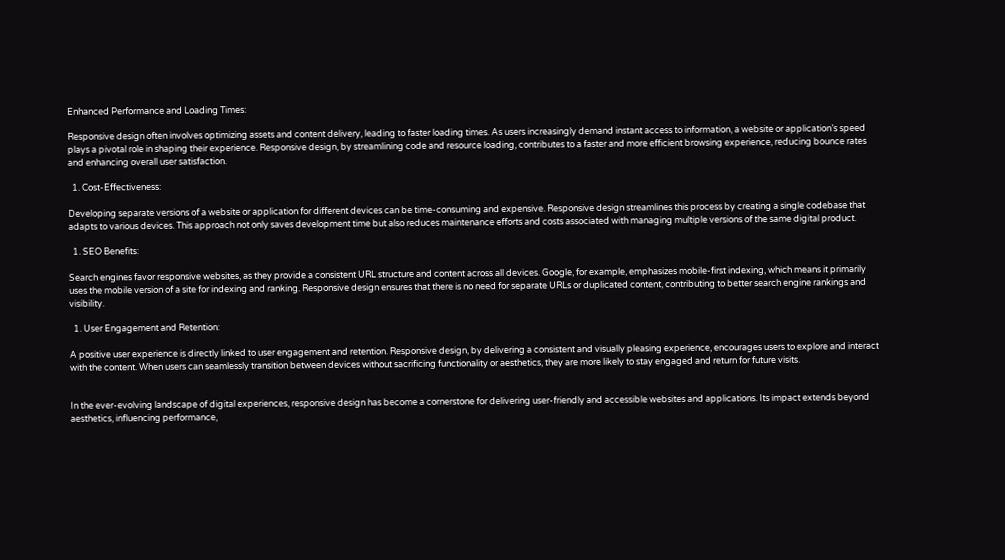Enhanced Performance and Loading Times:

Responsive design often involves optimizing assets and content delivery, leading to faster loading times. As users increasingly demand instant access to information, a website or application’s speed plays a pivotal role in shaping their experience. Responsive design, by streamlining code and resource loading, contributes to a faster and more efficient browsing experience, reducing bounce rates and enhancing overall user satisfaction.

  1. Cost-Effectiveness:

Developing separate versions of a website or application for different devices can be time-consuming and expensive. Responsive design streamlines this process by creating a single codebase that adapts to various devices. This approach not only saves development time but also reduces maintenance efforts and costs associated with managing multiple versions of the same digital product.

  1. SEO Benefits:

Search engines favor responsive websites, as they provide a consistent URL structure and content across all devices. Google, for example, emphasizes mobile-first indexing, which means it primarily uses the mobile version of a site for indexing and ranking. Responsive design ensures that there is no need for separate URLs or duplicated content, contributing to better search engine rankings and visibility.

  1. User Engagement and Retention:

A positive user experience is directly linked to user engagement and retention. Responsive design, by delivering a consistent and visually pleasing experience, encourages users to explore and interact with the content. When users can seamlessly transition between devices without sacrificing functionality or aesthetics, they are more likely to stay engaged and return for future visits.


In the ever-evolving landscape of digital experiences, responsive design has become a cornerstone for delivering user-friendly and accessible websites and applications. Its impact extends beyond aesthetics, influencing performance,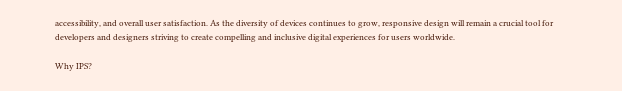accessibility, and overall user satisfaction. As the diversity of devices continues to grow, responsive design will remain a crucial tool for developers and designers striving to create compelling and inclusive digital experiences for users worldwide.

Why IPS?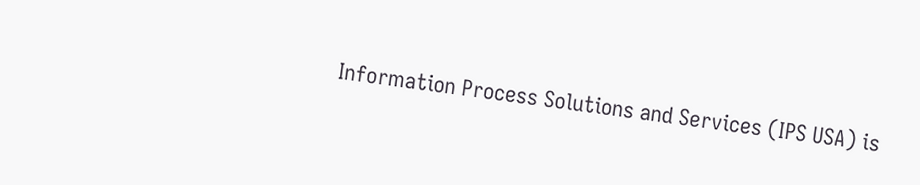Information Process Solutions and Services (IPS USA) is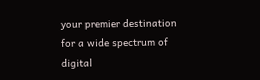your premier destination for a wide spectrum of digital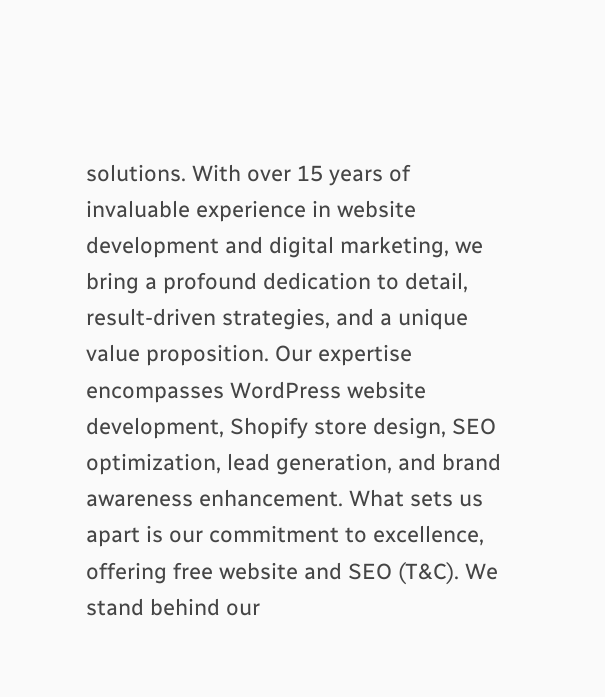solutions. With over 15 years of invaluable experience in website development and digital marketing, we bring a profound dedication to detail, result-driven strategies, and a unique value proposition. Our expertise encompasses WordPress website development, Shopify store design, SEO optimization, lead generation, and brand awareness enhancement. What sets us apart is our commitment to excellence, offering free website and SEO (T&C). We stand behind our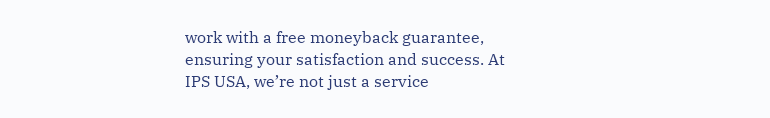work with a free moneyback guarantee, ensuring your satisfaction and success. At IPS USA, we’re not just a service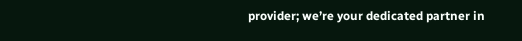provider; we’re your dedicated partner in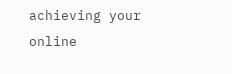achieving your online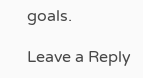goals.

Leave a Reply